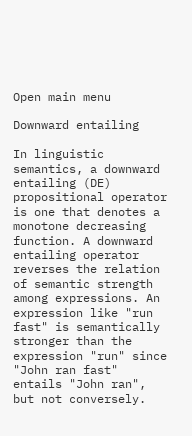Open main menu

Downward entailing

In linguistic semantics, a downward entailing (DE) propositional operator is one that denotes a monotone decreasing function. A downward entailing operator reverses the relation of semantic strength among expressions. An expression like "run fast" is semantically stronger than the expression "run" since "John ran fast" entails "John ran", but not conversely.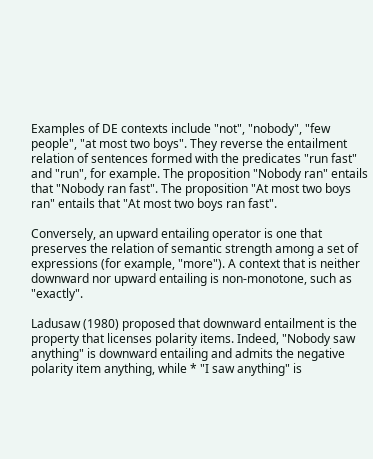Examples of DE contexts include "not", "nobody", "few people", "at most two boys". They reverse the entailment relation of sentences formed with the predicates "run fast" and "run", for example. The proposition "Nobody ran" entails that "Nobody ran fast". The proposition "At most two boys ran" entails that "At most two boys ran fast".

Conversely, an upward entailing operator is one that preserves the relation of semantic strength among a set of expressions (for example, "more"). A context that is neither downward nor upward entailing is non-monotone, such as "exactly".

Ladusaw (1980) proposed that downward entailment is the property that licenses polarity items. Indeed, "Nobody saw anything" is downward entailing and admits the negative polarity item anything, while * "I saw anything" is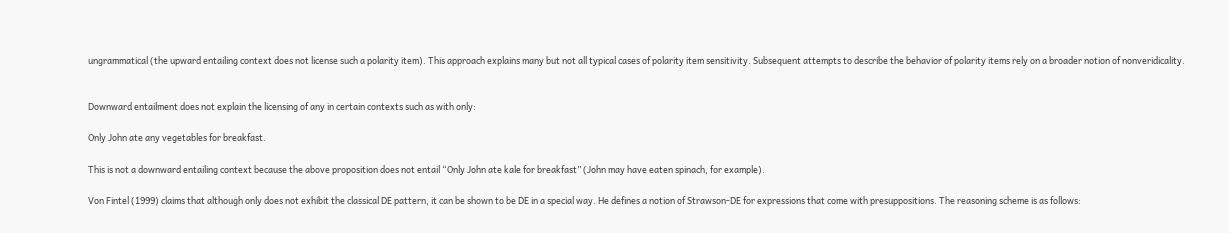ungrammatical (the upward entailing context does not license such a polarity item). This approach explains many but not all typical cases of polarity item sensitivity. Subsequent attempts to describe the behavior of polarity items rely on a broader notion of nonveridicality.


Downward entailment does not explain the licensing of any in certain contexts such as with only:

Only John ate any vegetables for breakfast.

This is not a downward entailing context because the above proposition does not entail “Only John ate kale for breakfast” (John may have eaten spinach, for example).

Von Fintel (1999) claims that although only does not exhibit the classical DE pattern, it can be shown to be DE in a special way. He defines a notion of Strawson-DE for expressions that come with presuppositions. The reasoning scheme is as follows: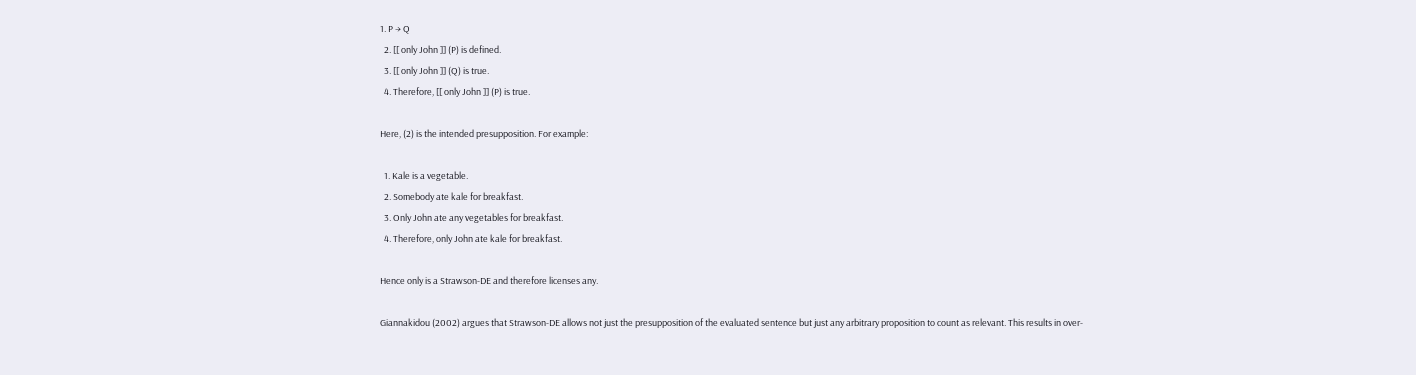1. P → Q
  2. [[ only John ]] (P) is defined.
  3. [[ only John ]] (Q) is true.
  4. Therefore, [[ only John ]] (P) is true.

Here, (2) is the intended presupposition. For example:

  1. Kale is a vegetable.
  2. Somebody ate kale for breakfast.
  3. Only John ate any vegetables for breakfast.
  4. Therefore, only John ate kale for breakfast.

Hence only is a Strawson-DE and therefore licenses any.

Giannakidou (2002) argues that Strawson-DE allows not just the presupposition of the evaluated sentence but just any arbitrary proposition to count as relevant. This results in over-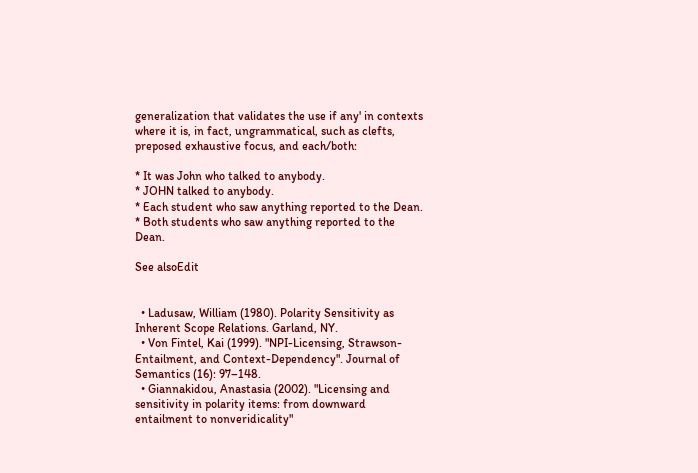generalization that validates the use if any' in contexts where it is, in fact, ungrammatical, such as clefts, preposed exhaustive focus, and each/both:

* It was John who talked to anybody.
* JOHN talked to anybody.
* Each student who saw anything reported to the Dean.
* Both students who saw anything reported to the Dean.

See alsoEdit


  • Ladusaw, William (1980). Polarity Sensitivity as Inherent Scope Relations. Garland, NY.
  • Von Fintel, Kai (1999). "NPI-Licensing, Strawson-Entailment, and Context-Dependency". Journal of Semantics (16): 97–148.
  • Giannakidou, Anastasia (2002). "Licensing and sensitivity in polarity items: from downward entailment to nonveridicality"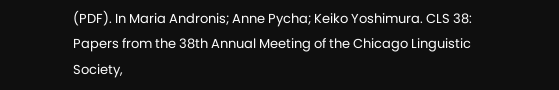(PDF). In Maria Andronis; Anne Pycha; Keiko Yoshimura. CLS 38: Papers from the 38th Annual Meeting of the Chicago Linguistic Society,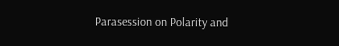Parasession on Polarity and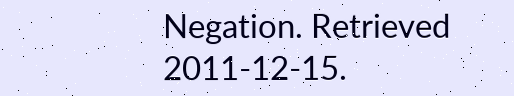Negation. Retrieved 2011-12-15.